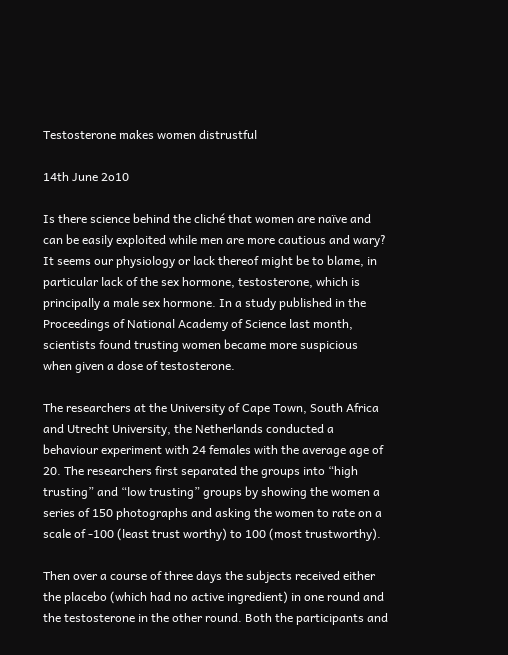Testosterone makes women distrustful

14th June 2o10

Is there science behind the cliché that women are naïve and can be easily exploited while men are more cautious and wary? It seems our physiology or lack thereof might be to blame, in particular lack of the sex hormone, testosterone, which is principally a male sex hormone. In a study published in the Proceedings of National Academy of Science last month, scientists found trusting women became more suspicious when given a dose of testosterone.

The researchers at the University of Cape Town, South Africa and Utrecht University, the Netherlands conducted a behaviour experiment with 24 females with the average age of 20. The researchers first separated the groups into “high trusting” and “low trusting” groups by showing the women a series of 150 photographs and asking the women to rate on a scale of -100 (least trust worthy) to 100 (most trustworthy).

Then over a course of three days the subjects received either the placebo (which had no active ingredient) in one round and the testosterone in the other round. Both the participants and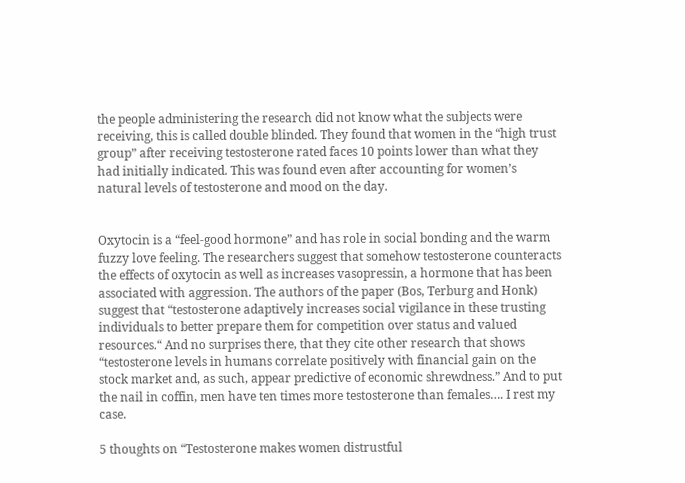the people administering the research did not know what the subjects were receiving, this is called double blinded. They found that women in the “high trust group” after receiving testosterone rated faces 10 points lower than what they had initially indicated. This was found even after accounting for women’s natural levels of testosterone and mood on the day.


Oxytocin is a “feel-good hormone” and has role in social bonding and the warm fuzzy love feeling. The researchers suggest that somehow testosterone counteracts the effects of oxytocin as well as increases vasopressin, a hormone that has been associated with aggression. The authors of the paper (Bos, Terburg and Honk) suggest that “testosterone adaptively increases social vigilance in these trusting individuals to better prepare them for competition over status and valued resources.“ And no surprises there, that they cite other research that shows “testosterone levels in humans correlate positively with financial gain on the stock market and, as such, appear predictive of economic shrewdness.” And to put the nail in coffin, men have ten times more testosterone than females…. I rest my case.

5 thoughts on “Testosterone makes women distrustful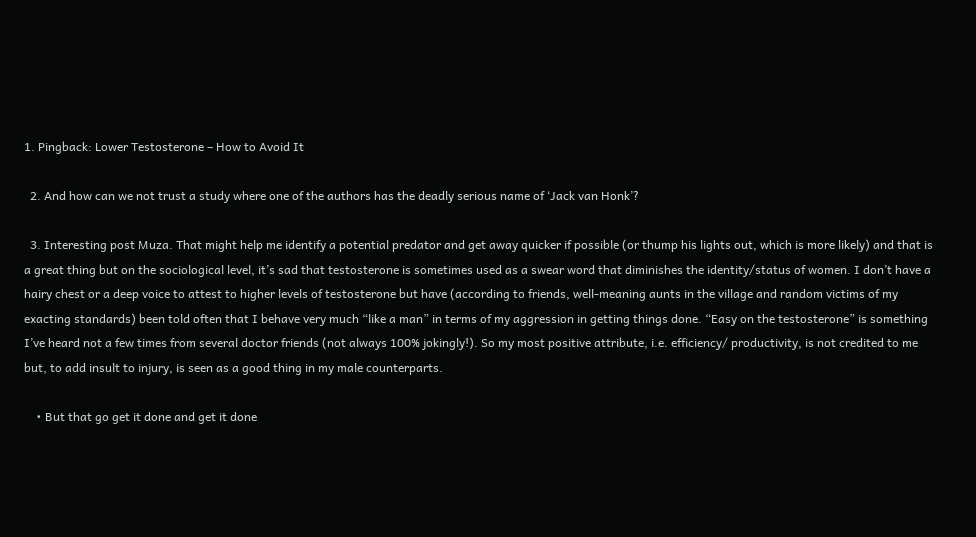1. Pingback: Lower Testosterone – How to Avoid It

  2. And how can we not trust a study where one of the authors has the deadly serious name of ‘Jack van Honk’?

  3. Interesting post Muza. That might help me identify a potential predator and get away quicker if possible (or thump his lights out, which is more likely) and that is a great thing but on the sociological level, it’s sad that testosterone is sometimes used as a swear word that diminishes the identity/status of women. I don’t have a hairy chest or a deep voice to attest to higher levels of testosterone but have (according to friends, well-meaning aunts in the village and random victims of my exacting standards) been told often that I behave very much “like a man” in terms of my aggression in getting things done. “Easy on the testosterone” is something I’ve heard not a few times from several doctor friends (not always 100% jokingly!). So my most positive attribute, i.e. efficiency/ productivity, is not credited to me but, to add insult to injury, is seen as a good thing in my male counterparts.

    • But that go get it done and get it done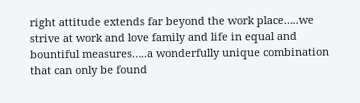right attitude extends far beyond the work place…..we strive at work and love family and life in equal and bountiful measures…..a wonderfully unique combination that can only be found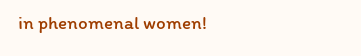in phenomenal women!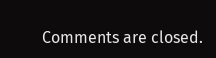Comments are closed.